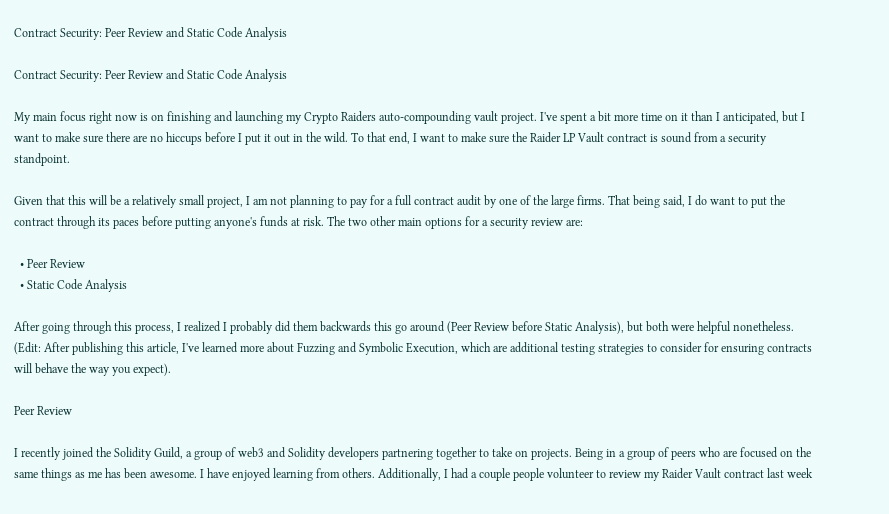Contract Security: Peer Review and Static Code Analysis

Contract Security: Peer Review and Static Code Analysis

My main focus right now is on finishing and launching my Crypto Raiders auto-compounding vault project. I've spent a bit more time on it than I anticipated, but I want to make sure there are no hiccups before I put it out in the wild. To that end, I want to make sure the Raider LP Vault contract is sound from a security standpoint.

Given that this will be a relatively small project, I am not planning to pay for a full contract audit by one of the large firms. That being said, I do want to put the contract through its paces before putting anyone's funds at risk. The two other main options for a security review are:

  • Peer Review
  • Static Code Analysis

After going through this process, I realized I probably did them backwards this go around (Peer Review before Static Analysis), but both were helpful nonetheless. (Edit: After publishing this article, I've learned more about Fuzzing and Symbolic Execution, which are additional testing strategies to consider for ensuring contracts will behave the way you expect).

Peer Review

I recently joined the Solidity Guild, a group of web3 and Solidity developers partnering together to take on projects. Being in a group of peers who are focused on the same things as me has been awesome. I have enjoyed learning from others. Additionally, I had a couple people volunteer to review my Raider Vault contract last week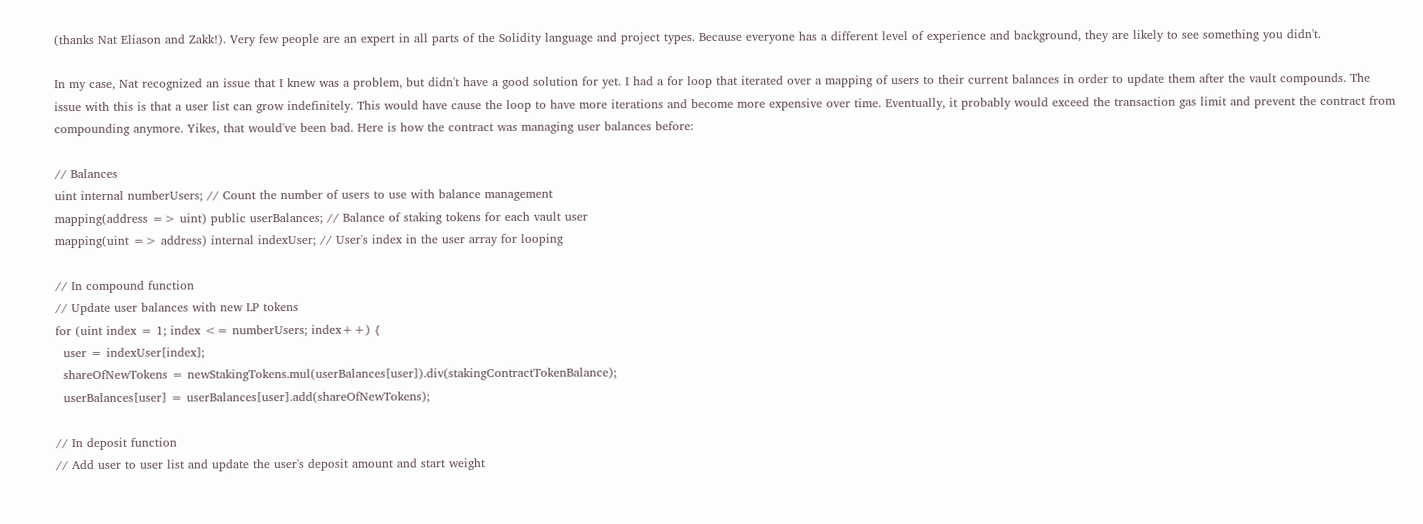(thanks Nat Eliason and Zakk!). Very few people are an expert in all parts of the Solidity language and project types. Because everyone has a different level of experience and background, they are likely to see something you didn't.

In my case, Nat recognized an issue that I knew was a problem, but didn't have a good solution for yet. I had a for loop that iterated over a mapping of users to their current balances in order to update them after the vault compounds. The issue with this is that a user list can grow indefinitely. This would have cause the loop to have more iterations and become more expensive over time. Eventually, it probably would exceed the transaction gas limit and prevent the contract from compounding anymore. Yikes, that would've been bad. Here is how the contract was managing user balances before:

// Balances
uint internal numberUsers; // Count the number of users to use with balance management
mapping(address => uint) public userBalances; // Balance of staking tokens for each vault user
mapping(uint => address) internal indexUser; // User's index in the user array for looping

// In compound function
// Update user balances with new LP tokens
for (uint index = 1; index <= numberUsers; index++) {
  user = indexUser[index];
  shareOfNewTokens = newStakingTokens.mul(userBalances[user]).div(stakingContractTokenBalance);
  userBalances[user] = userBalances[user].add(shareOfNewTokens);

// In deposit function
// Add user to user list and update the user's deposit amount and start weight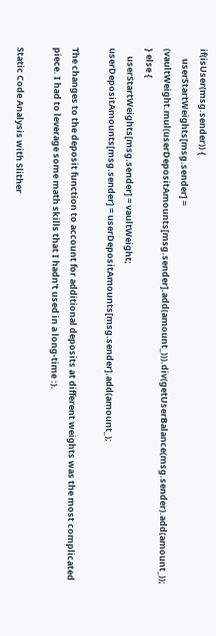if(isUser(msg.sender)) {
     userStartWeights[msg.sender] = (vaultWeight.mul(userDepositAmounts[msg.sender].add(amount_))).div(getUserBalance(msg.sender).add(amount_));
} else {
    userStartWeights[msg.sender] = vaultWeight;
userDepositAmounts[msg.sender] = userDepositAmounts[msg.sender].add(amount_);

The changes to the deposit function to account for additional deposits at different weights was the most complicated piece. I had to leverage some math skills that I hadn't used in a long-time :).

Static Code Analysis with Slither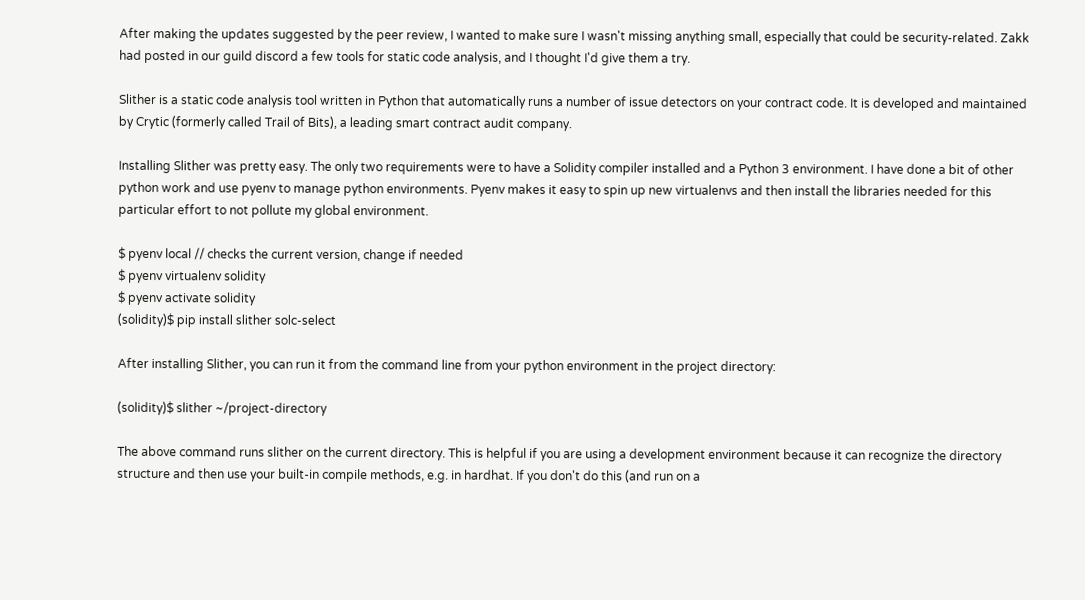After making the updates suggested by the peer review, I wanted to make sure I wasn't missing anything small, especially that could be security-related. Zakk had posted in our guild discord a few tools for static code analysis, and I thought I'd give them a try.

Slither is a static code analysis tool written in Python that automatically runs a number of issue detectors on your contract code. It is developed and maintained by Crytic (formerly called Trail of Bits), a leading smart contract audit company.

Installing Slither was pretty easy. The only two requirements were to have a Solidity compiler installed and a Python 3 environment. I have done a bit of other python work and use pyenv to manage python environments. Pyenv makes it easy to spin up new virtualenvs and then install the libraries needed for this particular effort to not pollute my global environment.

$ pyenv local // checks the current version, change if needed
$ pyenv virtualenv solidity
$ pyenv activate solidity
(solidity)$ pip install slither solc-select

After installing Slither, you can run it from the command line from your python environment in the project directory:

(solidity)$ slither ~/project-directory

The above command runs slither on the current directory. This is helpful if you are using a development environment because it can recognize the directory structure and then use your built-in compile methods, e.g. in hardhat. If you don't do this (and run on a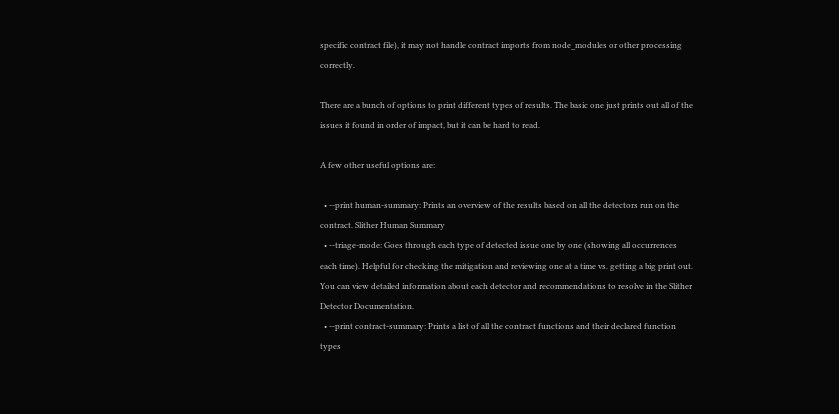specific contract file), it may not handle contract imports from node_modules or other processing correctly.

There are a bunch of options to print different types of results. The basic one just prints out all of the issues it found in order of impact, but it can be hard to read.

A few other useful options are:

  • --print human-summary: Prints an overview of the results based on all the detectors run on the contract. Slither Human Summary
  • --triage-mode: Goes through each type of detected issue one by one (showing all occurrences each time). Helpful for checking the mitigation and reviewing one at a time vs. getting a big print out. You can view detailed information about each detector and recommendations to resolve in the Slither Detector Documentation.
  • --print contract-summary: Prints a list of all the contract functions and their declared function types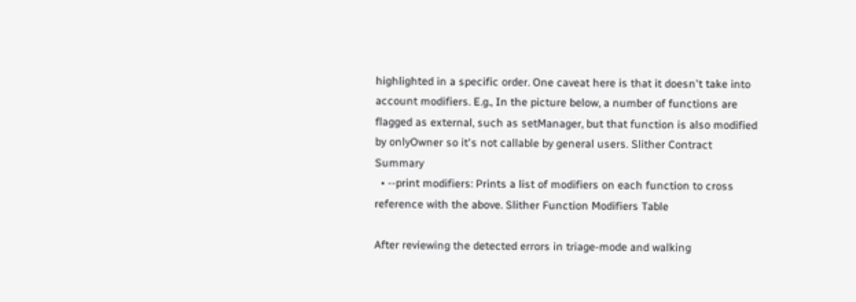highlighted in a specific order. One caveat here is that it doesn't take into account modifiers. E.g., In the picture below, a number of functions are flagged as external, such as setManager, but that function is also modified by onlyOwner so it's not callable by general users. Slither Contract Summary
  • --print modifiers: Prints a list of modifiers on each function to cross reference with the above. Slither Function Modifiers Table

After reviewing the detected errors in triage-mode and walking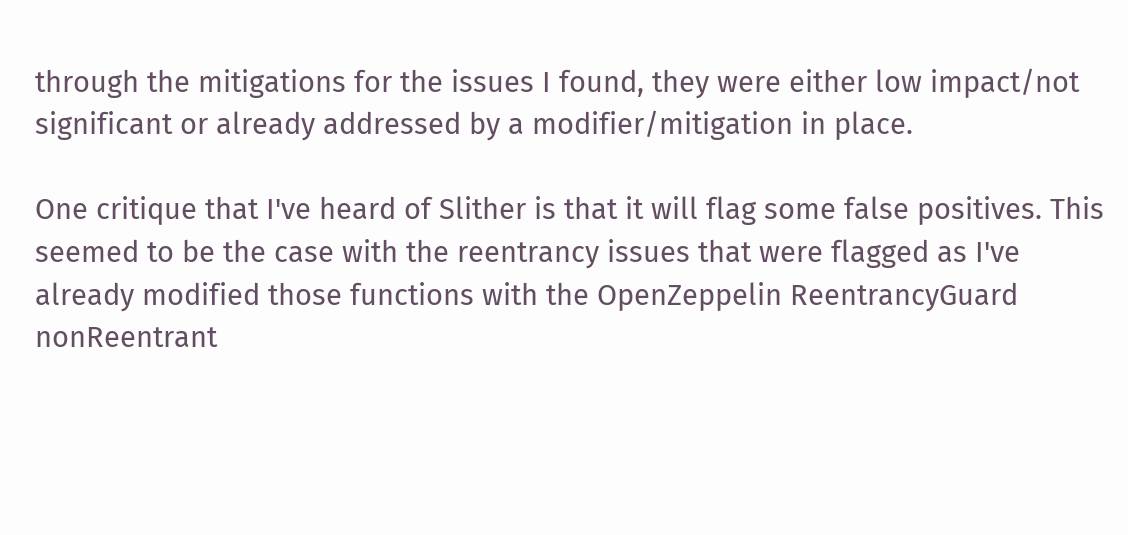through the mitigations for the issues I found, they were either low impact/not significant or already addressed by a modifier/mitigation in place.

One critique that I've heard of Slither is that it will flag some false positives. This seemed to be the case with the reentrancy issues that were flagged as I've already modified those functions with the OpenZeppelin ReentrancyGuard nonReentrant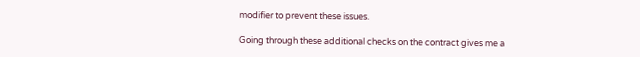modifier to prevent these issues.

Going through these additional checks on the contract gives me a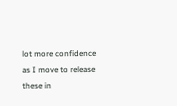lot more confidence as I move to release these in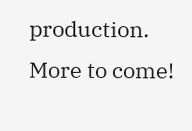production. More to come!